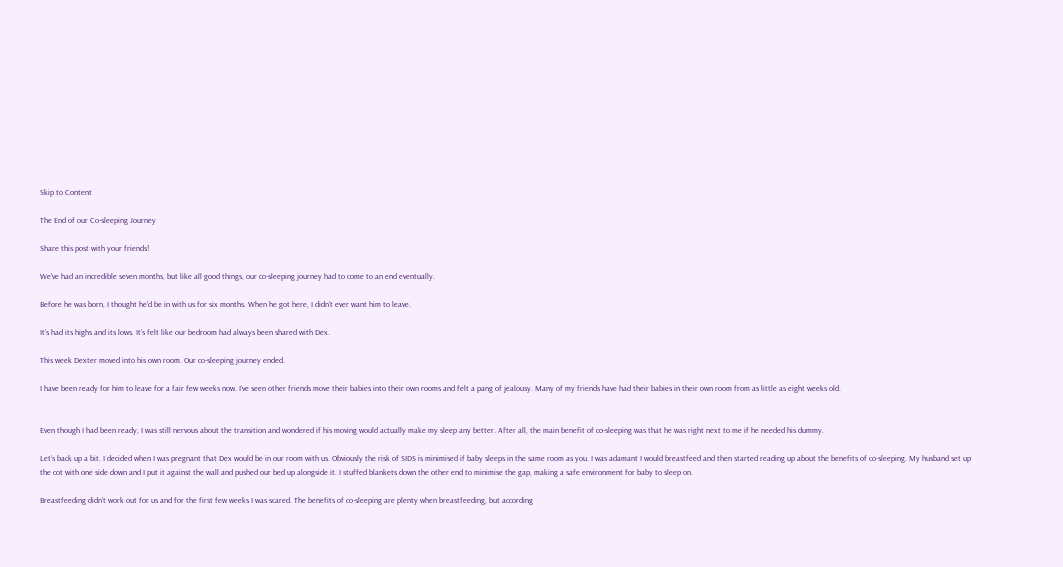Skip to Content

The End of our Co-sleeping Journey

Share this post with your friends!

We’ve had an incredible seven months, but like all good things, our co-sleeping journey had to come to an end eventually.

Before he was born, I thought he’d be in with us for six months. When he got here, I didn’t ever want him to leave.

It’s had its highs and its lows. It’s felt like our bedroom had always been shared with Dex.

This week Dexter moved into his own room. Our co-sleeping journey ended.

I have been ready for him to leave for a fair few weeks now. I’ve seen other friends move their babies into their own rooms and felt a pang of jealousy. Many of my friends have had their babies in their own room from as little as eight weeks old.


Even though I had been ready, I was still nervous about the transition and wondered if his moving would actually make my sleep any better. After all, the main benefit of co-sleeping was that he was right next to me if he needed his dummy.

Let’s back up a bit. I decided when I was pregnant that Dex would be in our room with us. Obviously the risk of SIDS is minimised if baby sleeps in the same room as you. I was adamant I would breastfeed and then started reading up about the benefits of co-sleeping. My husband set up the cot with one side down and I put it against the wall and pushed our bed up alongside it. I stuffed blankets down the other end to minimise the gap, making a safe environment for baby to sleep on.

Breastfeeding didn’t work out for us and for the first few weeks I was scared. The benefits of co-sleeping are plenty when breastfeeding, but according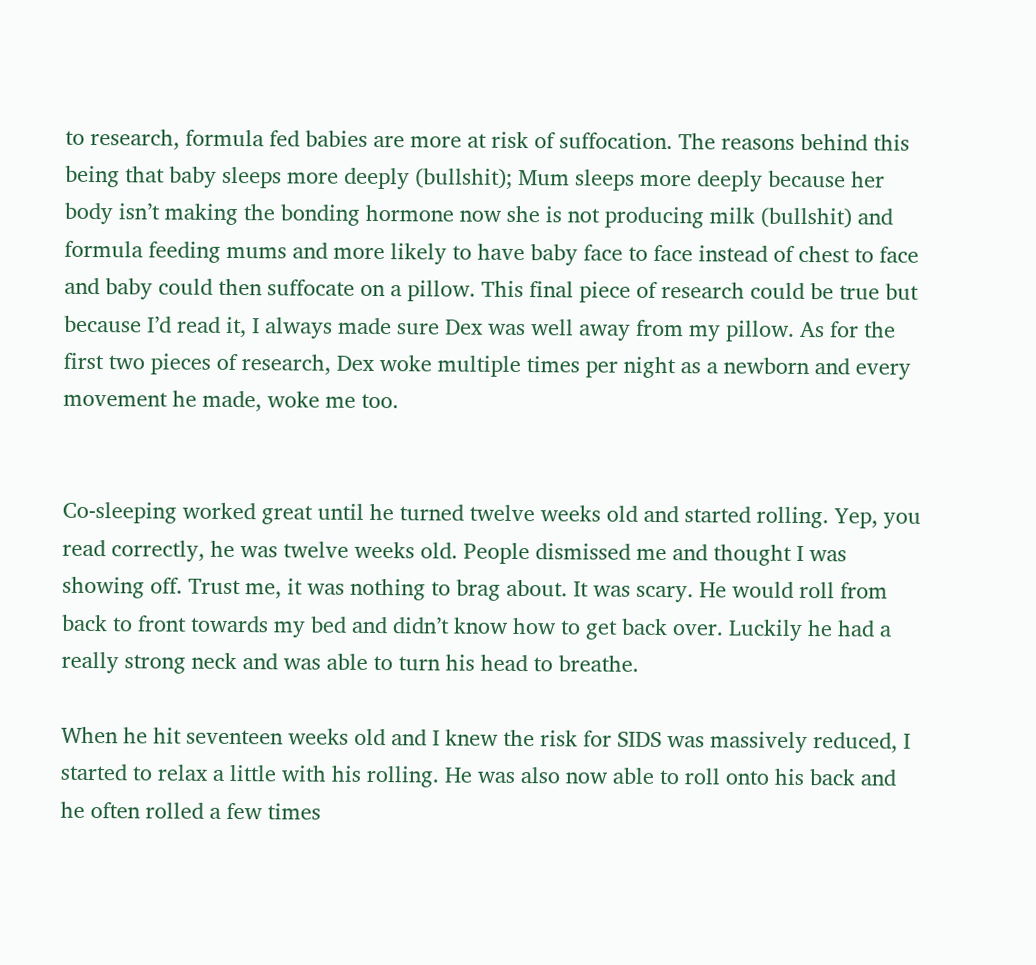to research, formula fed babies are more at risk of suffocation. The reasons behind this being that baby sleeps more deeply (bullshit); Mum sleeps more deeply because her body isn’t making the bonding hormone now she is not producing milk (bullshit) and formula feeding mums and more likely to have baby face to face instead of chest to face and baby could then suffocate on a pillow. This final piece of research could be true but because I’d read it, I always made sure Dex was well away from my pillow. As for the first two pieces of research, Dex woke multiple times per night as a newborn and every movement he made, woke me too.


Co-sleeping worked great until he turned twelve weeks old and started rolling. Yep, you read correctly, he was twelve weeks old. People dismissed me and thought I was showing off. Trust me, it was nothing to brag about. It was scary. He would roll from back to front towards my bed and didn’t know how to get back over. Luckily he had a really strong neck and was able to turn his head to breathe.

When he hit seventeen weeks old and I knew the risk for SIDS was massively reduced, I started to relax a little with his rolling. He was also now able to roll onto his back and he often rolled a few times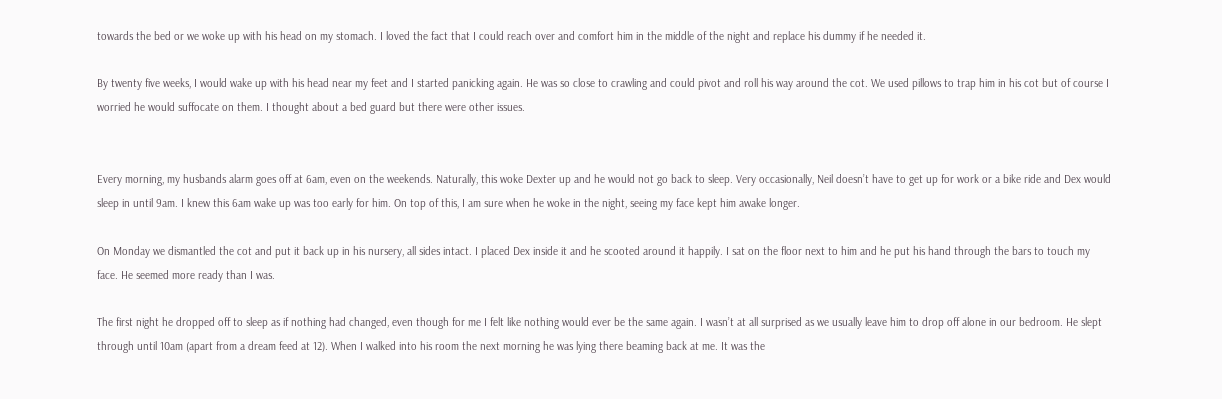towards the bed or we woke up with his head on my stomach. I loved the fact that I could reach over and comfort him in the middle of the night and replace his dummy if he needed it.

By twenty five weeks, I would wake up with his head near my feet and I started panicking again. He was so close to crawling and could pivot and roll his way around the cot. We used pillows to trap him in his cot but of course I worried he would suffocate on them. I thought about a bed guard but there were other issues.


Every morning, my husbands alarm goes off at 6am, even on the weekends. Naturally, this woke Dexter up and he would not go back to sleep. Very occasionally, Neil doesn’t have to get up for work or a bike ride and Dex would sleep in until 9am. I knew this 6am wake up was too early for him. On top of this, I am sure when he woke in the night, seeing my face kept him awake longer.

On Monday we dismantled the cot and put it back up in his nursery, all sides intact. I placed Dex inside it and he scooted around it happily. I sat on the floor next to him and he put his hand through the bars to touch my face. He seemed more ready than I was.

The first night he dropped off to sleep as if nothing had changed, even though for me I felt like nothing would ever be the same again. I wasn’t at all surprised as we usually leave him to drop off alone in our bedroom. He slept through until 10am (apart from a dream feed at 12). When I walked into his room the next morning he was lying there beaming back at me. It was the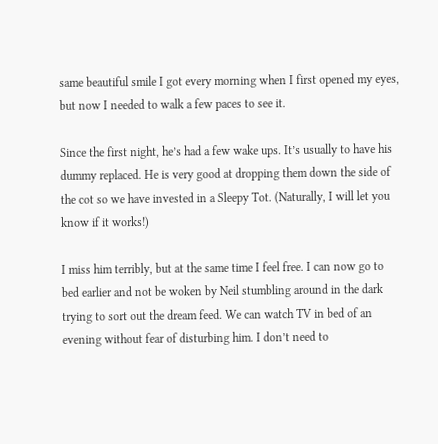same beautiful smile I got every morning when I first opened my eyes, but now I needed to walk a few paces to see it.

Since the first night, he’s had a few wake ups. It’s usually to have his dummy replaced. He is very good at dropping them down the side of the cot so we have invested in a Sleepy Tot. (Naturally, I will let you know if it works!)

I miss him terribly, but at the same time I feel free. I can now go to bed earlier and not be woken by Neil stumbling around in the dark trying to sort out the dream feed. We can watch TV in bed of an evening without fear of disturbing him. I don’t need to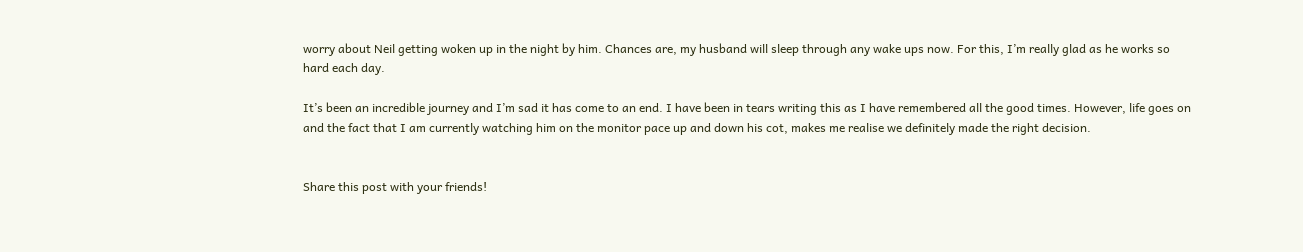worry about Neil getting woken up in the night by him. Chances are, my husband will sleep through any wake ups now. For this, I’m really glad as he works so hard each day.

It’s been an incredible journey and I’m sad it has come to an end. I have been in tears writing this as I have remembered all the good times. However, life goes on and the fact that I am currently watching him on the monitor pace up and down his cot, makes me realise we definitely made the right decision.


Share this post with your friends!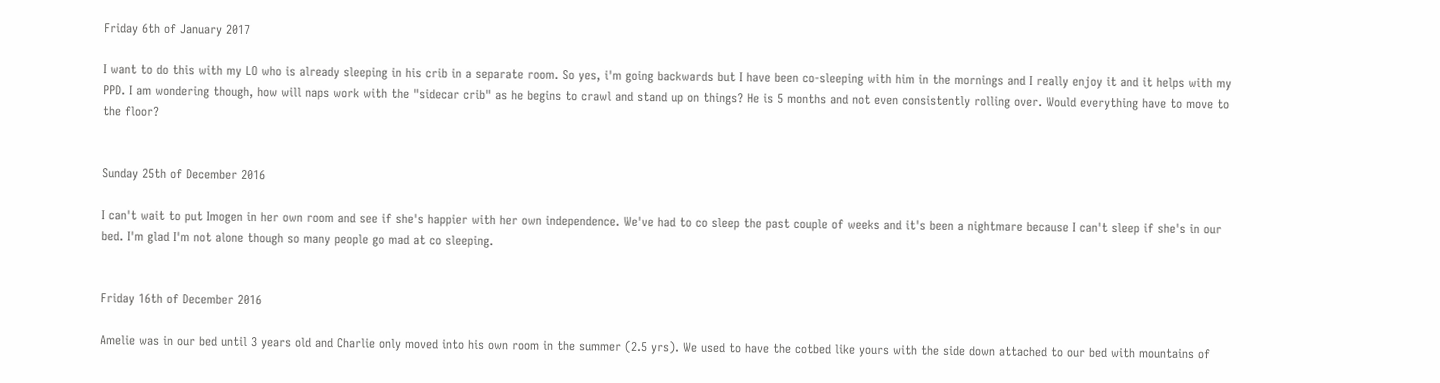Friday 6th of January 2017

I want to do this with my LO who is already sleeping in his crib in a separate room. So yes, i'm going backwards but I have been co-sleeping with him in the mornings and I really enjoy it and it helps with my PPD. I am wondering though, how will naps work with the "sidecar crib" as he begins to crawl and stand up on things? He is 5 months and not even consistently rolling over. Would everything have to move to the floor?


Sunday 25th of December 2016

I can't wait to put Imogen in her own room and see if she's happier with her own independence. We've had to co sleep the past couple of weeks and it's been a nightmare because I can't sleep if she's in our bed. I'm glad I'm not alone though so many people go mad at co sleeping.


Friday 16th of December 2016

Amelie was in our bed until 3 years old and Charlie only moved into his own room in the summer (2.5 yrs). We used to have the cotbed like yours with the side down attached to our bed with mountains of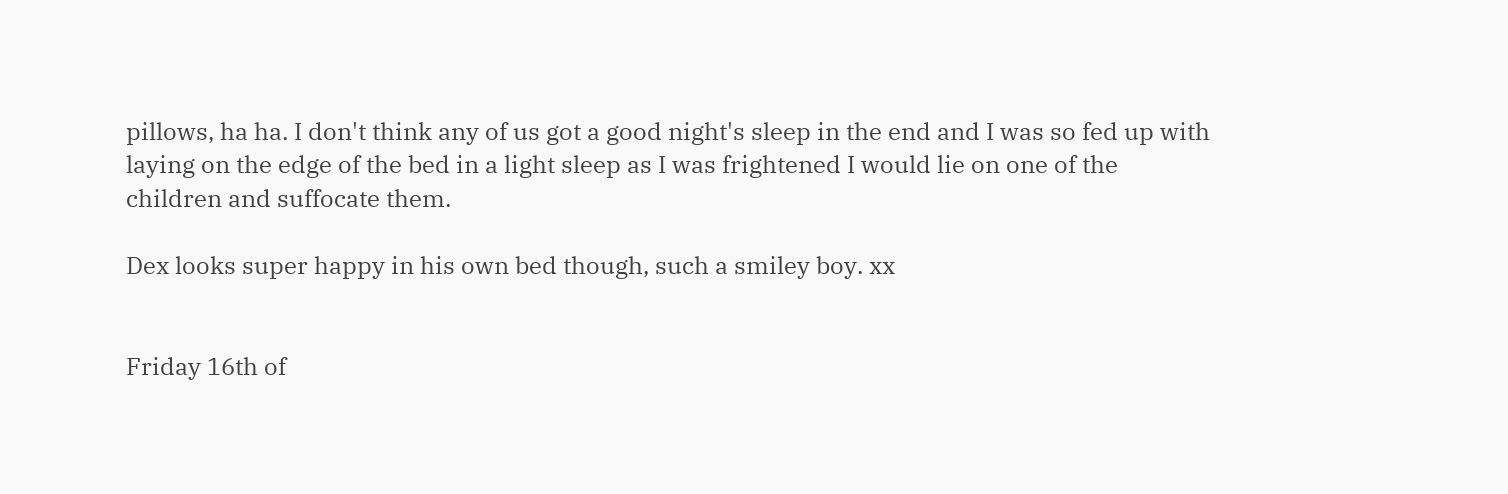pillows, ha ha. I don't think any of us got a good night's sleep in the end and I was so fed up with laying on the edge of the bed in a light sleep as I was frightened I would lie on one of the children and suffocate them.

Dex looks super happy in his own bed though, such a smiley boy. xx


Friday 16th of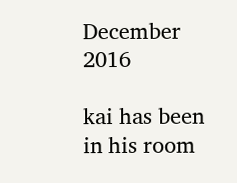December 2016

kai has been in his room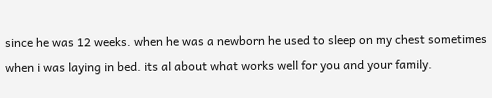since he was 12 weeks. when he was a newborn he used to sleep on my chest sometimes when i was laying in bed. its al about what works well for you and your family.